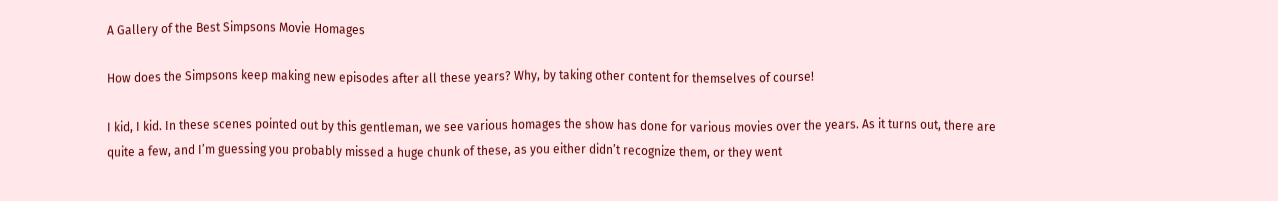A Gallery of the Best Simpsons Movie Homages

How does the Simpsons keep making new episodes after all these years? Why, by taking other content for themselves of course!

I kid, I kid. In these scenes pointed out by this gentleman, we see various homages the show has done for various movies over the years. As it turns out, there are quite a few, and I’m guessing you probably missed a huge chunk of these, as you either didn’t recognize them, or they went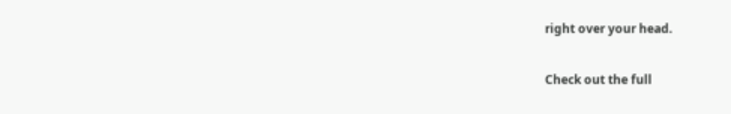right over your head.

Check out the full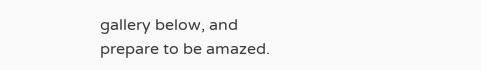gallery below, and prepare to be amazed.